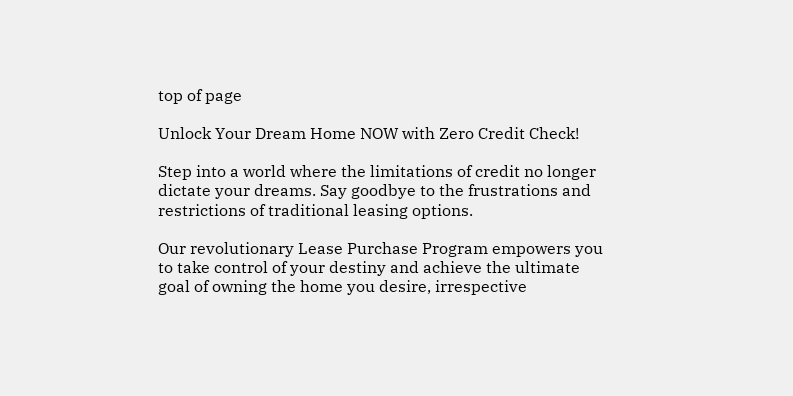top of page

Unlock Your Dream Home NOW with Zero Credit Check!

Step into a world where the limitations of credit no longer dictate your dreams. Say goodbye to the frustrations and restrictions of traditional leasing options.

Our revolutionary Lease Purchase Program empowers you to take control of your destiny and achieve the ultimate goal of owning the home you desire, irrespective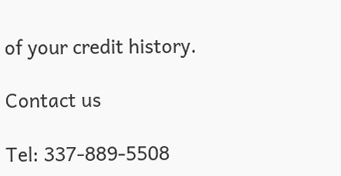of your credit history.

Contact us

Tel: 337-889-5508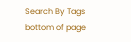Search By Tags
bottom of page